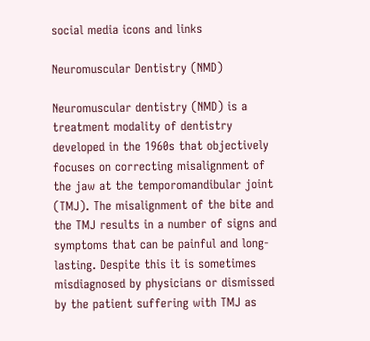social media icons and links

Neuromuscular Dentistry (NMD)

Neuromuscular dentistry (NMD) is a treatment modality of dentistry developed in the 1960s that objectively focuses on correcting misalignment of the jaw at the temporomandibular joint (TMJ). The misalignment of the bite and the TMJ results in a number of signs and symptoms that can be painful and long-lasting. Despite this it is sometimes misdiagnosed by physicians or dismissed by the patient suffering with TMJ as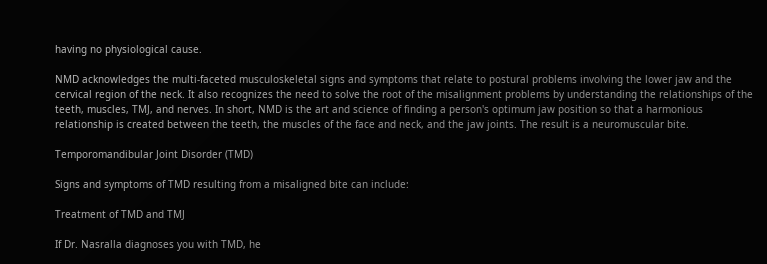having no physiological cause.

NMD acknowledges the multi-faceted musculoskeletal signs and symptoms that relate to postural problems involving the lower jaw and the cervical region of the neck. It also recognizes the need to solve the root of the misalignment problems by understanding the relationships of the teeth, muscles, TMJ, and nerves. In short, NMD is the art and science of finding a person's optimum jaw position so that a harmonious relationship is created between the teeth, the muscles of the face and neck, and the jaw joints. The result is a neuromuscular bite.

Temporomandibular Joint Disorder (TMD)

Signs and symptoms of TMD resulting from a misaligned bite can include:

Treatment of TMD and TMJ

If Dr. Nasralla diagnoses you with TMD, he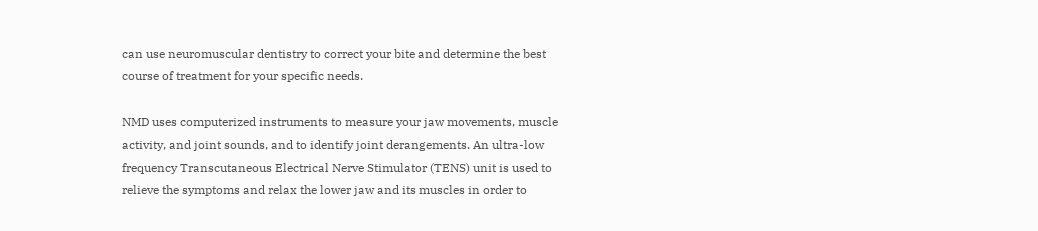can use neuromuscular dentistry to correct your bite and determine the best course of treatment for your specific needs.

NMD uses computerized instruments to measure your jaw movements, muscle activity, and joint sounds, and to identify joint derangements. An ultra-low frequency Transcutaneous Electrical Nerve Stimulator (TENS) unit is used to relieve the symptoms and relax the lower jaw and its muscles in order to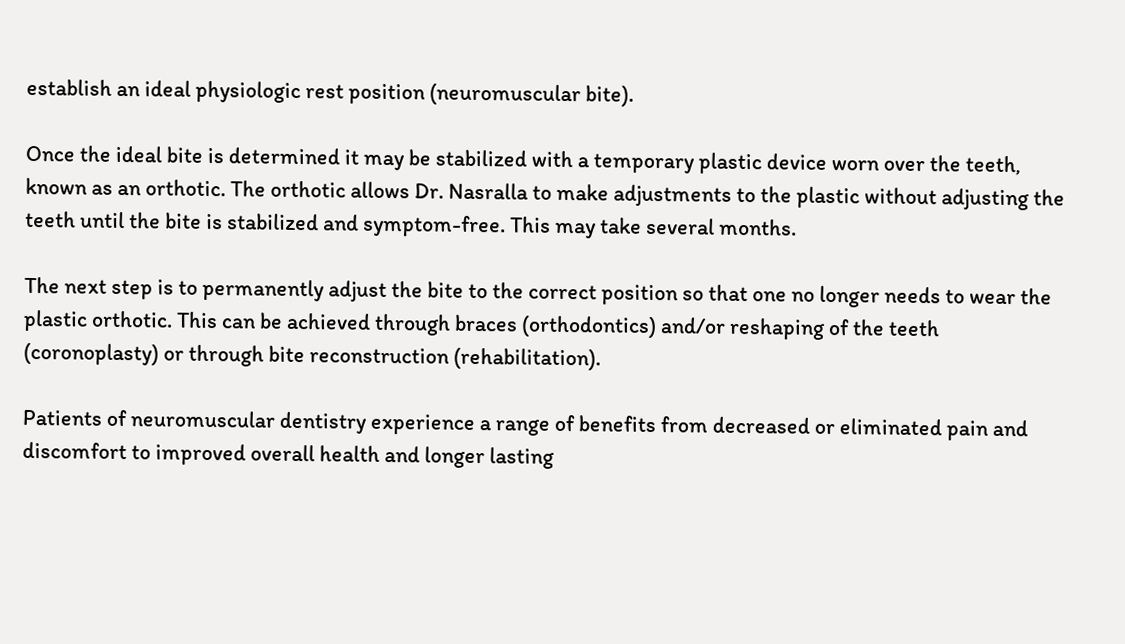establish an ideal physiologic rest position (neuromuscular bite).

Once the ideal bite is determined it may be stabilized with a temporary plastic device worn over the teeth, known as an orthotic. The orthotic allows Dr. Nasralla to make adjustments to the plastic without adjusting the teeth until the bite is stabilized and symptom-free. This may take several months.

The next step is to permanently adjust the bite to the correct position so that one no longer needs to wear the plastic orthotic. This can be achieved through braces (orthodontics) and/or reshaping of the teeth (coronoplasty) or through bite reconstruction (rehabilitation).

Patients of neuromuscular dentistry experience a range of benefits from decreased or eliminated pain and discomfort to improved overall health and longer lasting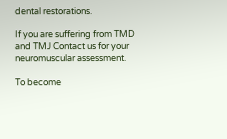dental restorations.

If you are suffering from TMD and TMJ Contact us for your neuromuscular assessment.

To become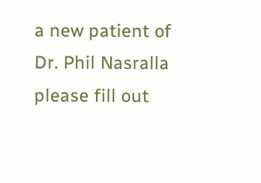a new patient of Dr. Phil Nasralla please fill out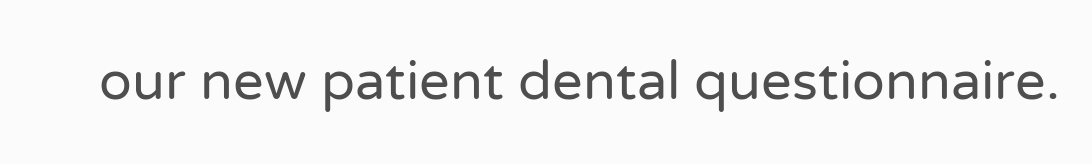our new patient dental questionnaire.